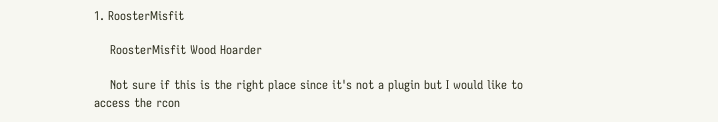1. RoosterMisfit

    RoosterMisfit Wood Hoarder

    Not sure if this is the right place since it's not a plugin but I would like to access the rcon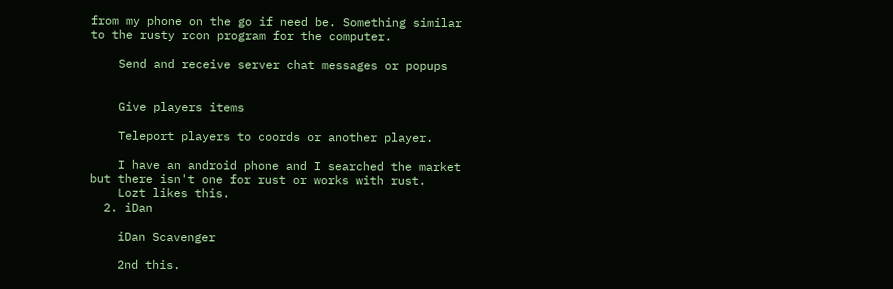from my phone on the go if need be. Something similar to the rusty rcon program for the computer.

    Send and receive server chat messages or popups


    Give players items

    Teleport players to coords or another player.

    I have an android phone and I searched the market but there isn't one for rust or works with rust.
    Lozt likes this.
  2. iDan

    iDan Scavenger

    2nd this.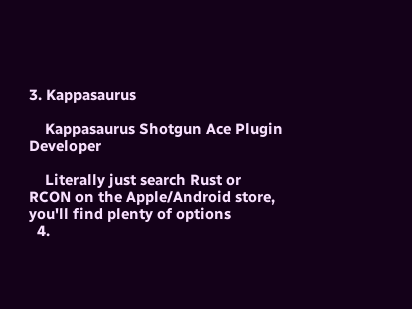3. Kappasaurus

    Kappasaurus Shotgun Ace Plugin Developer

    Literally just search Rust or RCON on the Apple/Android store, you'll find plenty of options
  4.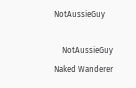NotAussieGuy

    NotAussieGuy Naked Wanderer